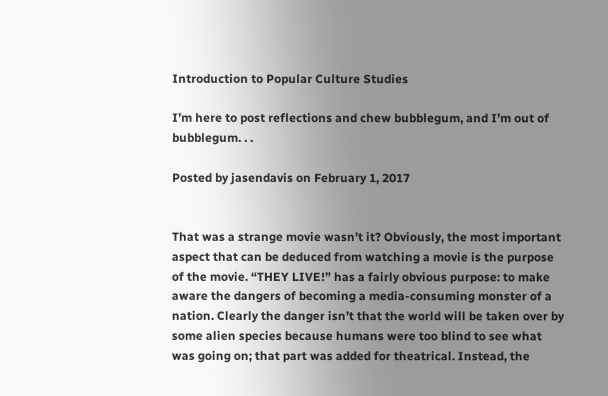Introduction to Popular Culture Studies

I’m here to post reflections and chew bubblegum, and I’m out of bubblegum. . .

Posted by jasendavis on February 1, 2017


That was a strange movie wasn’t it? Obviously, the most important aspect that can be deduced from watching a movie is the purpose of the movie. “THEY LIVE!” has a fairly obvious purpose: to make aware the dangers of becoming a media-consuming monster of a nation. Clearly the danger isn’t that the world will be taken over by some alien species because humans were too blind to see what was going on; that part was added for theatrical. Instead, the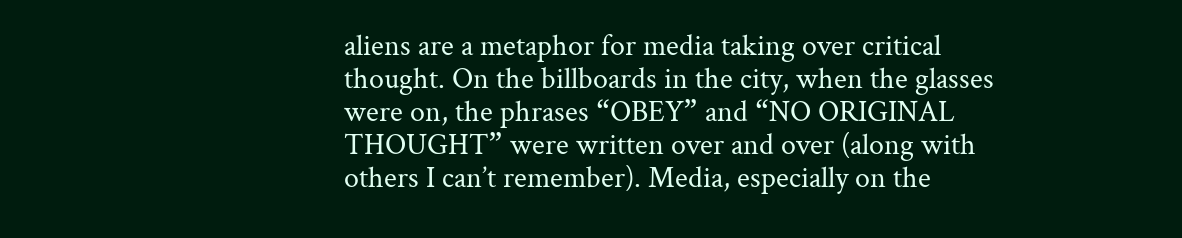aliens are a metaphor for media taking over critical thought. On the billboards in the city, when the glasses were on, the phrases “OBEY” and “NO ORIGINAL THOUGHT” were written over and over (along with others I can’t remember). Media, especially on the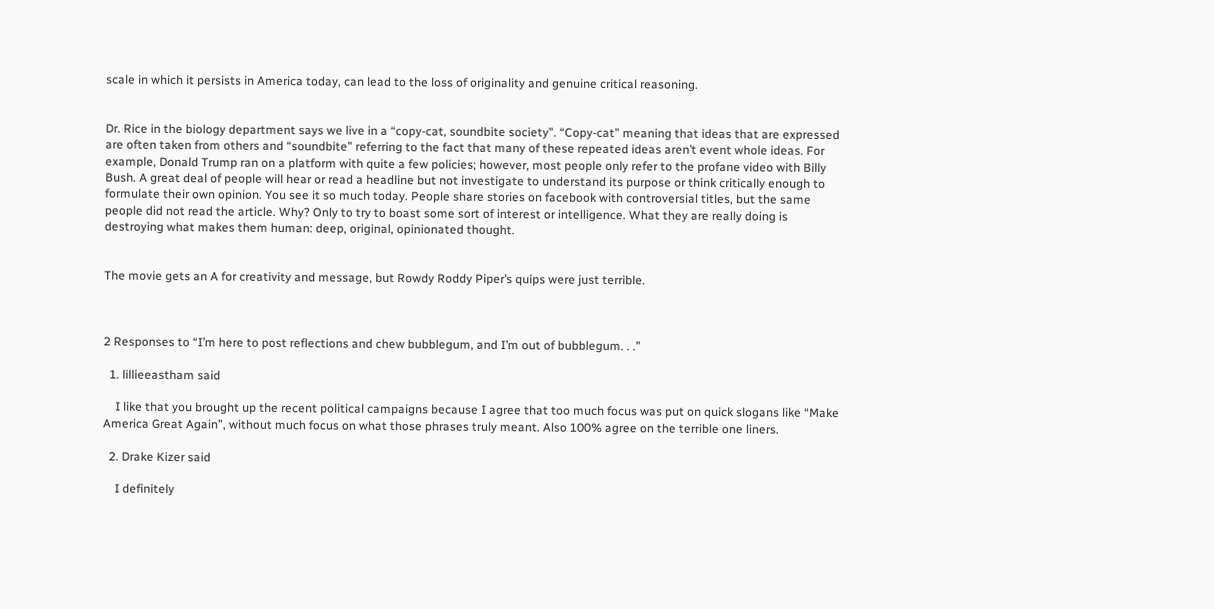scale in which it persists in America today, can lead to the loss of originality and genuine critical reasoning.


Dr. Rice in the biology department says we live in a “copy-cat, soundbite society”. “Copy-cat” meaning that ideas that are expressed are often taken from others and “soundbite” referring to the fact that many of these repeated ideas aren’t event whole ideas. For example, Donald Trump ran on a platform with quite a few policies; however, most people only refer to the profane video with Billy Bush. A great deal of people will hear or read a headline but not investigate to understand its purpose or think critically enough to formulate their own opinion. You see it so much today. People share stories on facebook with controversial titles, but the same people did not read the article. Why? Only to try to boast some sort of interest or intelligence. What they are really doing is destroying what makes them human: deep, original, opinionated thought.


The movie gets an A for creativity and message, but Rowdy Roddy Piper’s quips were just terrible.



2 Responses to “I’m here to post reflections and chew bubblegum, and I’m out of bubblegum. . .”

  1. lillieeastham said

    I like that you brought up the recent political campaigns because I agree that too much focus was put on quick slogans like “Make America Great Again”, without much focus on what those phrases truly meant. Also 100% agree on the terrible one liners.

  2. Drake Kizer said

    I definitely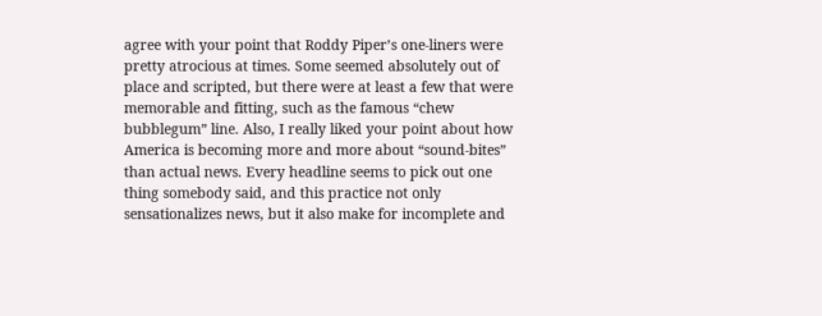agree with your point that Roddy Piper’s one-liners were pretty atrocious at times. Some seemed absolutely out of place and scripted, but there were at least a few that were memorable and fitting, such as the famous “chew bubblegum” line. Also, I really liked your point about how America is becoming more and more about “sound-bites” than actual news. Every headline seems to pick out one thing somebody said, and this practice not only sensationalizes news, but it also make for incomplete and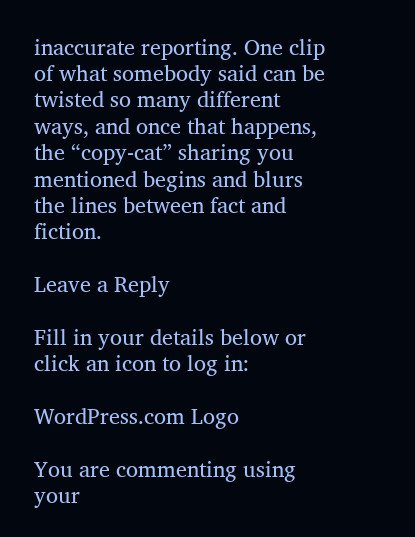inaccurate reporting. One clip of what somebody said can be twisted so many different ways, and once that happens, the “copy-cat” sharing you mentioned begins and blurs the lines between fact and fiction.

Leave a Reply

Fill in your details below or click an icon to log in:

WordPress.com Logo

You are commenting using your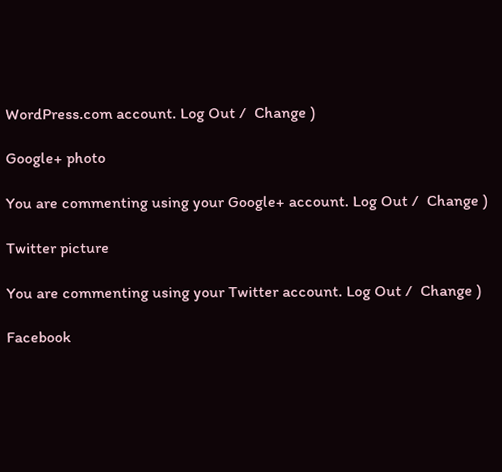WordPress.com account. Log Out /  Change )

Google+ photo

You are commenting using your Google+ account. Log Out /  Change )

Twitter picture

You are commenting using your Twitter account. Log Out /  Change )

Facebook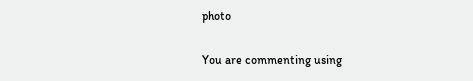photo

You are commenting using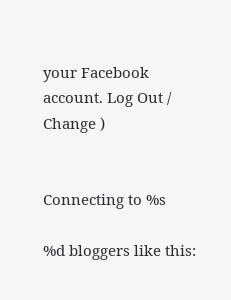your Facebook account. Log Out /  Change )


Connecting to %s

%d bloggers like this: